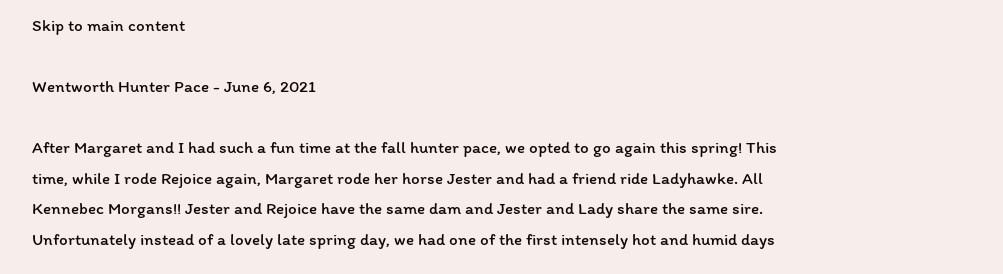Skip to main content

Wentworth Hunter Pace - June 6, 2021

After Margaret and I had such a fun time at the fall hunter pace, we opted to go again this spring! This time, while I rode Rejoice again, Margaret rode her horse Jester and had a friend ride Ladyhawke. All Kennebec Morgans!! Jester and Rejoice have the same dam and Jester and Lady share the same sire. Unfortunately instead of a lovely late spring day, we had one of the first intensely hot and humid days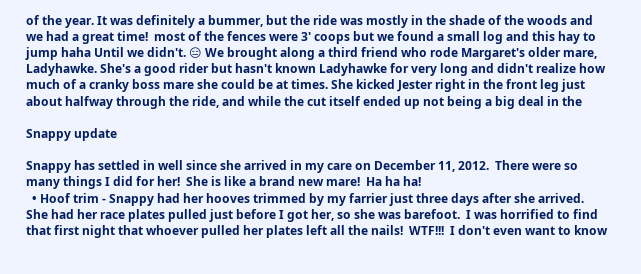of the year. It was definitely a bummer, but the ride was mostly in the shade of the woods and we had a great time!  most of the fences were 3' coops but we found a small log and this hay to jump haha Until we didn't. 😑 We brought along a third friend who rode Margaret's older mare, Ladyhawke. She's a good rider but hasn't known Ladyhawke for very long and didn't realize how much of a cranky boss mare she could be at times. She kicked Jester right in the front leg just about halfway through the ride, and while the cut itself ended up not being a big deal in the

Snappy update

Snappy has settled in well since she arrived in my care on December 11, 2012.  There were so many things I did for her!  She is like a brand new mare!  Ha ha ha!
  • Hoof trim - Snappy had her hooves trimmed by my farrier just three days after she arrived.  She had her race plates pulled just before I got her, so she was barefoot.  I was horrified to find that first night that whoever pulled her plates left all the nails!  WTF!!!  I don't even want to know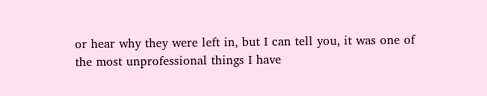or hear why they were left in, but I can tell you, it was one of the most unprofessional things I have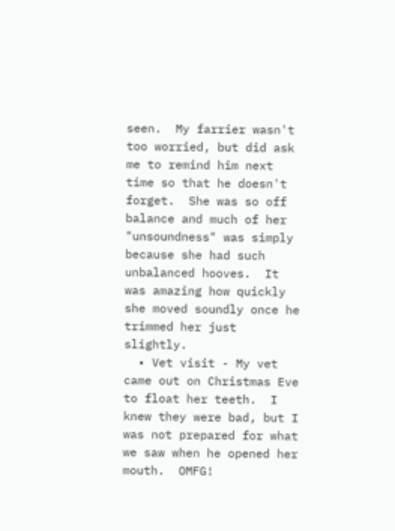seen.  My farrier wasn't too worried, but did ask me to remind him next time so that he doesn't forget.  She was so off balance and much of her "unsoundness" was simply because she had such unbalanced hooves.  It was amazing how quickly she moved soundly once he trimmed her just slightly.
  • Vet visit - My vet came out on Christmas Eve to float her teeth.  I knew they were bad, but I was not prepared for what we saw when he opened her mouth.  OMFG!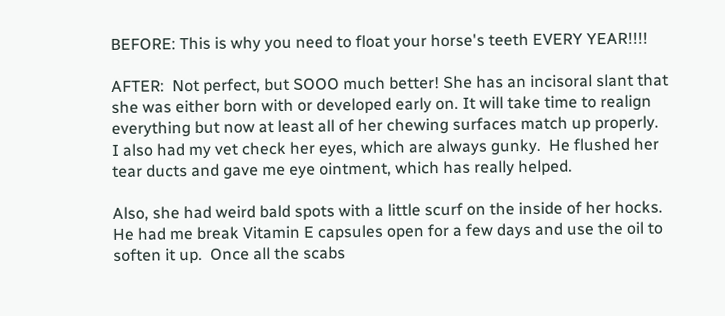BEFORE: This is why you need to float your horse's teeth EVERY YEAR!!!!

AFTER:  Not perfect, but SOOO much better! She has an incisoral slant that she was either born with or developed early on. It will take time to realign everything but now at least all of her chewing surfaces match up properly.
I also had my vet check her eyes, which are always gunky.  He flushed her tear ducts and gave me eye ointment, which has really helped.

Also, she had weird bald spots with a little scurf on the inside of her hocks.  He had me break Vitamin E capsules open for a few days and use the oil to soften it up.  Once all the scabs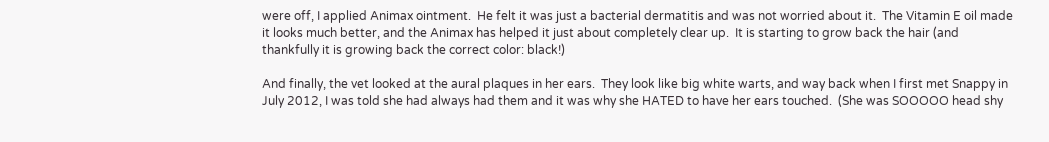were off, I applied Animax ointment.  He felt it was just a bacterial dermatitis and was not worried about it.  The Vitamin E oil made it looks much better, and the Animax has helped it just about completely clear up.  It is starting to grow back the hair (and thankfully it is growing back the correct color: black!)

And finally, the vet looked at the aural plaques in her ears.  They look like big white warts, and way back when I first met Snappy in July 2012, I was told she had always had them and it was why she HATED to have her ears touched.  (She was SOOOOO head shy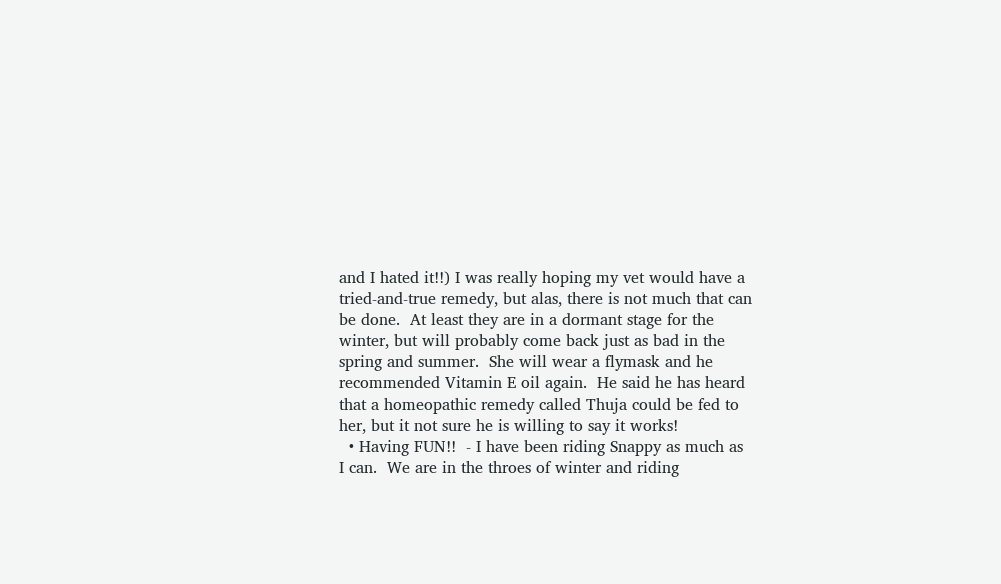and I hated it!!) I was really hoping my vet would have a tried-and-true remedy, but alas, there is not much that can be done.  At least they are in a dormant stage for the winter, but will probably come back just as bad in the spring and summer.  She will wear a flymask and he recommended Vitamin E oil again.  He said he has heard that a homeopathic remedy called Thuja could be fed to her, but it not sure he is willing to say it works!
  • Having FUN!!  - I have been riding Snappy as much as I can.  We are in the throes of winter and riding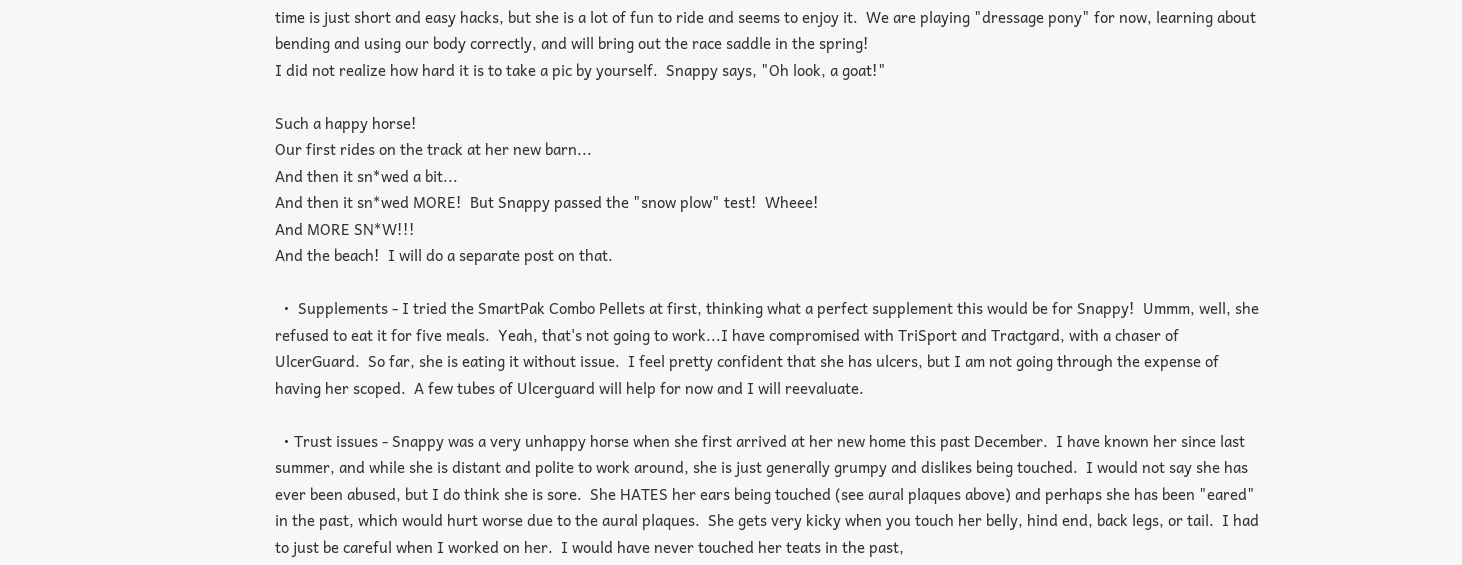time is just short and easy hacks, but she is a lot of fun to ride and seems to enjoy it.  We are playing "dressage pony" for now, learning about bending and using our body correctly, and will bring out the race saddle in the spring!
I did not realize how hard it is to take a pic by yourself.  Snappy says, "Oh look, a goat!"

Such a happy horse!
Our first rides on the track at her new barn...
And then it sn*wed a bit...
And then it sn*wed MORE!  But Snappy passed the "snow plow" test!  Wheee!
And MORE SN*W!!!
And the beach!  I will do a separate post on that.

  •  Supplements - I tried the SmartPak Combo Pellets at first, thinking what a perfect supplement this would be for Snappy!  Ummm, well, she refused to eat it for five meals.  Yeah, that's not going to work...I have compromised with TriSport and Tractgard, with a chaser of UlcerGuard.  So far, she is eating it without issue.  I feel pretty confident that she has ulcers, but I am not going through the expense of having her scoped.  A few tubes of Ulcerguard will help for now and I will reevaluate.

  • Trust issues - Snappy was a very unhappy horse when she first arrived at her new home this past December.  I have known her since last summer, and while she is distant and polite to work around, she is just generally grumpy and dislikes being touched.  I would not say she has ever been abused, but I do think she is sore.  She HATES her ears being touched (see aural plaques above) and perhaps she has been "eared" in the past, which would hurt worse due to the aural plaques.  She gets very kicky when you touch her belly, hind end, back legs, or tail.  I had to just be careful when I worked on her.  I would have never touched her teats in the past,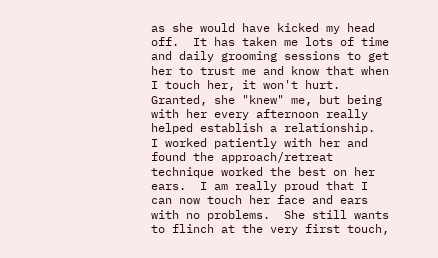as she would have kicked my head off.  It has taken me lots of time and daily grooming sessions to get her to trust me and know that when I touch her, it won't hurt.  Granted, she "knew" me, but being with her every afternoon really helped establish a relationship.  I worked patiently with her and found the approach/retreat technique worked the best on her ears.  I am really proud that I can now touch her face and ears with no problems.  She still wants to flinch at the very first touch,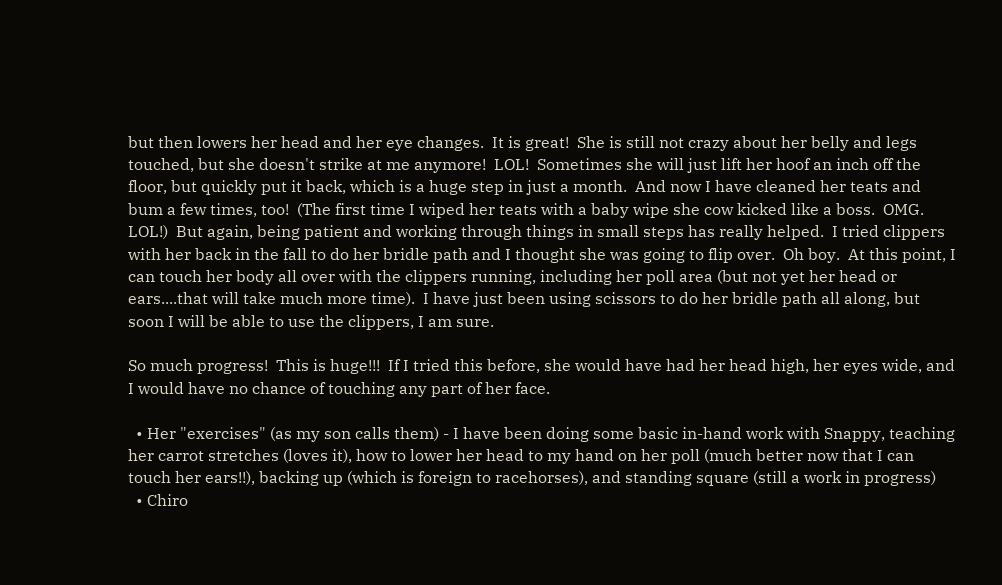but then lowers her head and her eye changes.  It is great!  She is still not crazy about her belly and legs touched, but she doesn't strike at me anymore!  LOL!  Sometimes she will just lift her hoof an inch off the floor, but quickly put it back, which is a huge step in just a month.  And now I have cleaned her teats and bum a few times, too!  (The first time I wiped her teats with a baby wipe she cow kicked like a boss.  OMG.  LOL!)  But again, being patient and working through things in small steps has really helped.  I tried clippers with her back in the fall to do her bridle path and I thought she was going to flip over.  Oh boy.  At this point, I can touch her body all over with the clippers running, including her poll area (but not yet her head or ears....that will take much more time).  I have just been using scissors to do her bridle path all along, but soon I will be able to use the clippers, I am sure.

So much progress!  This is huge!!!  If I tried this before, she would have had her head high, her eyes wide, and I would have no chance of touching any part of her face.

  • Her "exercises" (as my son calls them) - I have been doing some basic in-hand work with Snappy, teaching her carrot stretches (loves it), how to lower her head to my hand on her poll (much better now that I can touch her ears!!), backing up (which is foreign to racehorses), and standing square (still a work in progress)
  • Chiro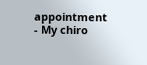appointment - My chiro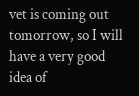vet is coming out tomorrow, so I will have a very good idea of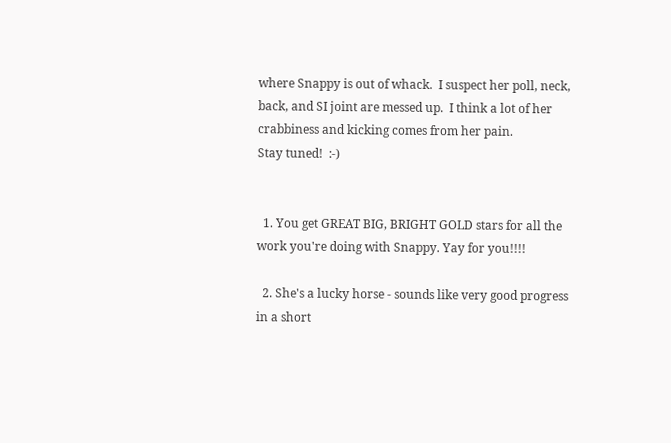where Snappy is out of whack.  I suspect her poll, neck, back, and SI joint are messed up.  I think a lot of her crabbiness and kicking comes from her pain.
Stay tuned!  :-)


  1. You get GREAT BIG, BRIGHT GOLD stars for all the work you're doing with Snappy. Yay for you!!!!

  2. She's a lucky horse - sounds like very good progress in a short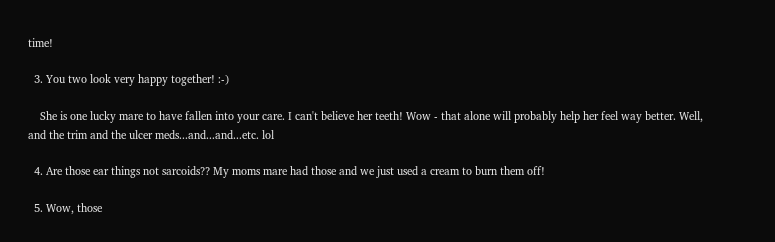time!

  3. You two look very happy together! :-)

    She is one lucky mare to have fallen into your care. I can't believe her teeth! Wow - that alone will probably help her feel way better. Well, and the trim and the ulcer meds...and...and...etc. lol

  4. Are those ear things not sarcoids?? My moms mare had those and we just used a cream to burn them off!

  5. Wow, those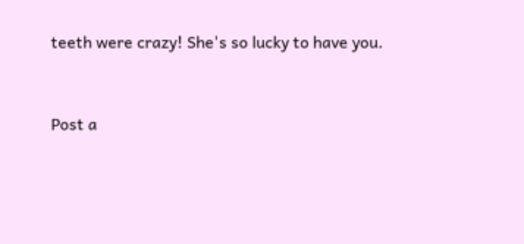teeth were crazy! She's so lucky to have you.


Post a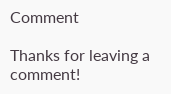Comment

Thanks for leaving a comment!